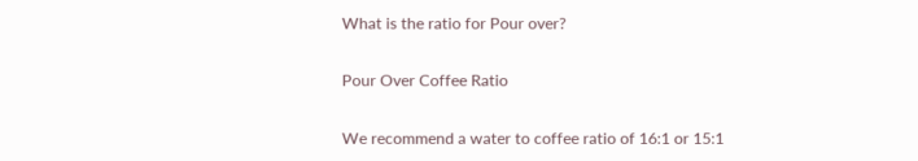What is the ratio for Pour over?

Pour Over Coffee Ratio

We recommend a water to coffee ratio of 16:1 or 15:1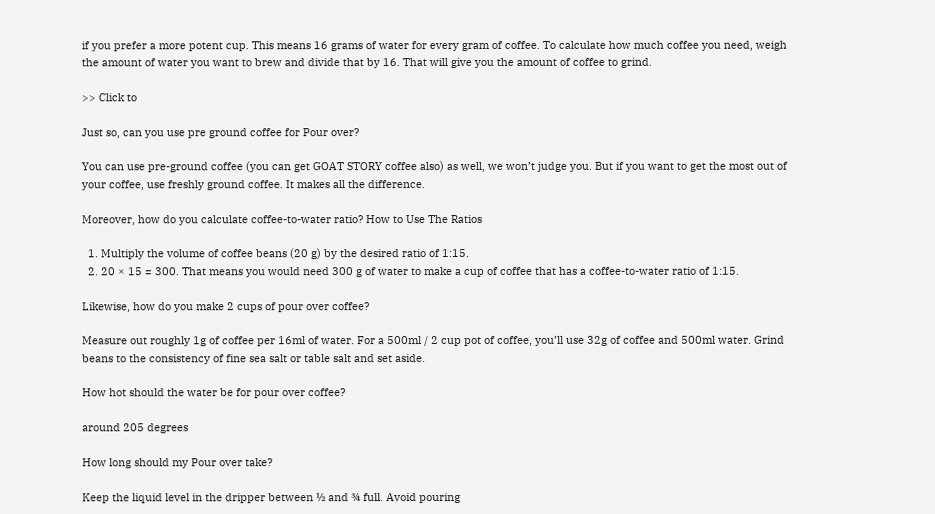if you prefer a more potent cup. This means 16 grams of water for every gram of coffee. To calculate how much coffee you need, weigh the amount of water you want to brew and divide that by 16. That will give you the amount of coffee to grind.

>> Click to

Just so, can you use pre ground coffee for Pour over?

You can use pre-ground coffee (you can get GOAT STORY coffee also) as well, we won’t judge you. But if you want to get the most out of your coffee, use freshly ground coffee. It makes all the difference.

Moreover, how do you calculate coffee-to-water ratio? How to Use The Ratios

  1. Multiply the volume of coffee beans (20 g) by the desired ratio of 1:15.
  2. 20 × 15 = 300. That means you would need 300 g of water to make a cup of coffee that has a coffee-to-water ratio of 1:15.

Likewise, how do you make 2 cups of pour over coffee?

Measure out roughly 1g of coffee per 16ml of water. For a 500ml / 2 cup pot of coffee, you’ll use 32g of coffee and 500ml water. Grind beans to the consistency of fine sea salt or table salt and set aside.

How hot should the water be for pour over coffee?

around 205 degrees

How long should my Pour over take?

Keep the liquid level in the dripper between ½ and ¾ full. Avoid pouring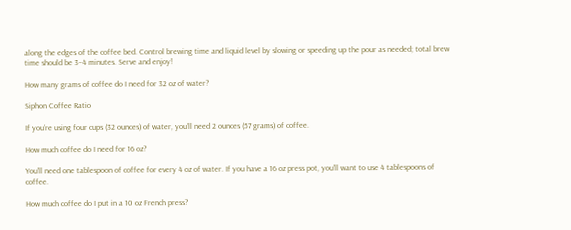along the edges of the coffee bed. Control brewing time and liquid level by slowing or speeding up the pour as needed; total brew time should be 3–4 minutes. Serve and enjoy!

How many grams of coffee do I need for 32 oz of water?

Siphon Coffee Ratio

If you’re using four cups (32 ounces) of water, you’ll need 2 ounces (57 grams) of coffee.

How much coffee do I need for 16 oz?

You’ll need one tablespoon of coffee for every 4 oz of water. If you have a 16 oz press pot, you’ll want to use 4 tablespoons of coffee.

How much coffee do I put in a 10 oz French press?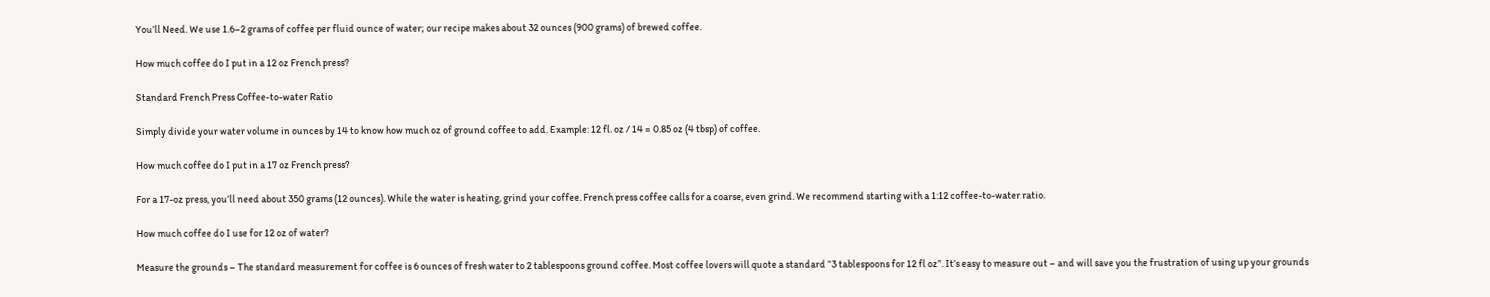You’ll Need. We use 1.6–2 grams of coffee per fluid ounce of water; our recipe makes about 32 ounces (900 grams) of brewed coffee.

How much coffee do I put in a 12 oz French press?

Standard French Press Coffee-to-water Ratio

Simply divide your water volume in ounces by 14 to know how much oz of ground coffee to add. Example: 12 fl. oz / 14 = 0.85 oz (4 tbsp) of coffee.

How much coffee do I put in a 17 oz French press?

For a 17-oz press, you’ll need about 350 grams (12 ounces). While the water is heating, grind your coffee. French press coffee calls for a coarse, even grind. We recommend starting with a 1:12 coffee-to-water ratio.

How much coffee do I use for 12 oz of water?

Measure the grounds – The standard measurement for coffee is 6 ounces of fresh water to 2 tablespoons ground coffee. Most coffee lovers will quote a standard “3 tablespoons for 12 fl oz”. It’s easy to measure out – and will save you the frustration of using up your grounds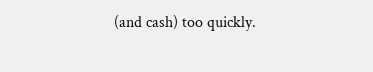(and cash) too quickly.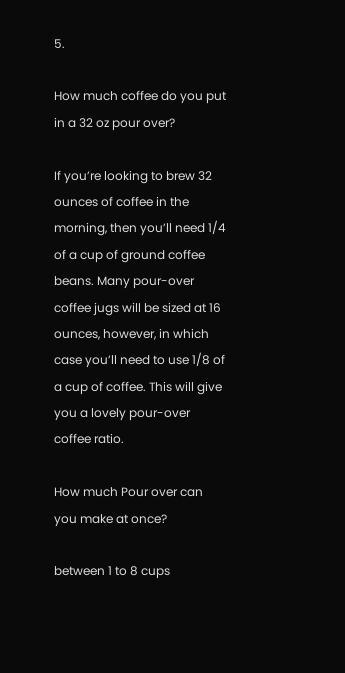5.

How much coffee do you put in a 32 oz pour over?

If you’re looking to brew 32 ounces of coffee in the morning, then you’ll need 1/4 of a cup of ground coffee beans. Many pour-over coffee jugs will be sized at 16 ounces, however, in which case you’ll need to use 1/8 of a cup of coffee. This will give you a lovely pour-over coffee ratio.

How much Pour over can you make at once?

between 1 to 8 cups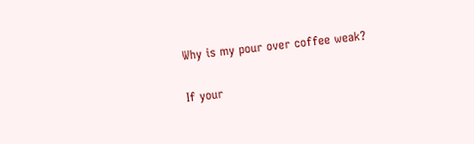Why is my pour over coffee weak?

If your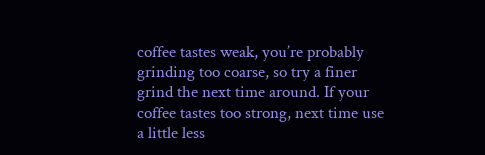coffee tastes weak, you’re probably grinding too coarse, so try a finer grind the next time around. If your coffee tastes too strong, next time use a little less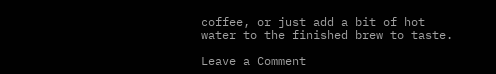coffee, or just add a bit of hot water to the finished brew to taste.

Leave a Comment